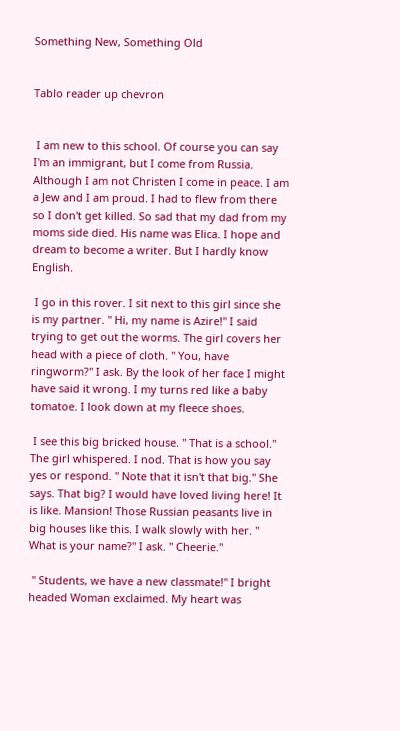Something New, Something Old


Tablo reader up chevron


 I am new to this school. Of course you can say I'm an immigrant, but I come from Russia. Although I am not Christen I come in peace. I am a Jew and I am proud. I had to flew from there so I don't get killed. So sad that my dad from my moms side died. His name was Elica. I hope and dream to become a writer. But I hardly know English.

 I go in this rover. I sit next to this girl since she is my partner. " Hi, my name is Azire!" I said trying to get out the worms. The girl covers her head with a piece of cloth. " You, have ringworm?" I ask. By the look of her face I might have said it wrong. I my turns red like a baby tomatoe. I look down at my fleece shoes.

 I see this big bricked house. " That is a school." The girl whispered. I nod. That is how you say yes or respond. " Note that it isn't that big." She says. That big? I would have loved living here! It is like. Mansion! Those Russian peasants live in big houses like this. I walk slowly with her. " What is your name?" I ask. " Cheerie."

 " Students, we have a new classmate!" I bright headed Woman exclaimed. My heart was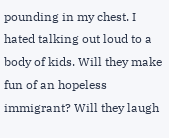pounding in my chest. I hated talking out loud to a body of kids. Will they make fun of an hopeless immigrant? Will they laugh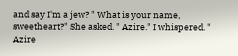and say I'm a jew? " What is your name, sweetheart?" She asked. " Azire." I whispered. " Azire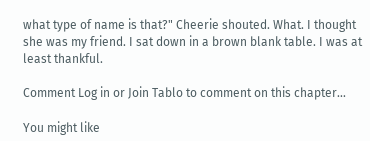what type of name is that?" Cheerie shouted. What. I thought she was my friend. I sat down in a brown blank table. I was at least thankful.

Comment Log in or Join Tablo to comment on this chapter...

You might like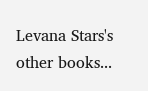Levana Stars's other books...